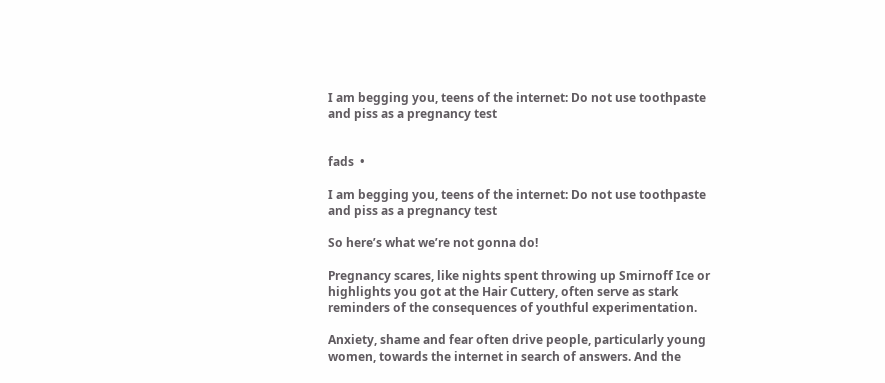I am begging you, teens of the internet: Do not use toothpaste and piss as a pregnancy test


fads  •

I am begging you, teens of the internet: Do not use toothpaste and piss as a pregnancy test

So here’s what we’re not gonna do!

Pregnancy scares, like nights spent throwing up Smirnoff Ice or highlights you got at the Hair Cuttery, often serve as stark reminders of the consequences of youthful experimentation.

Anxiety, shame and fear often drive people, particularly young women, towards the internet in search of answers. And the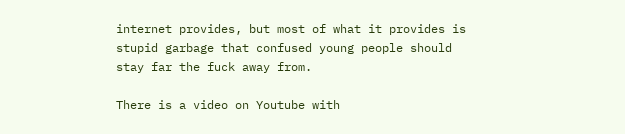internet provides, but most of what it provides is stupid garbage that confused young people should stay far the fuck away from.

There is a video on Youtube with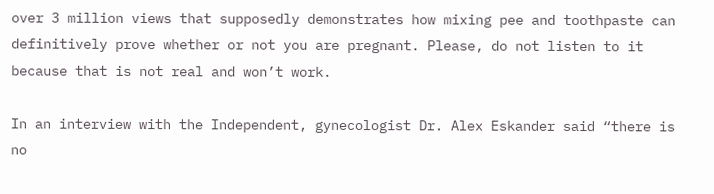over 3 million views that supposedly demonstrates how mixing pee and toothpaste can definitively prove whether or not you are pregnant. Please, do not listen to it because that is not real and won’t work.

In an interview with the Independent, gynecologist Dr. Alex Eskander said “there is no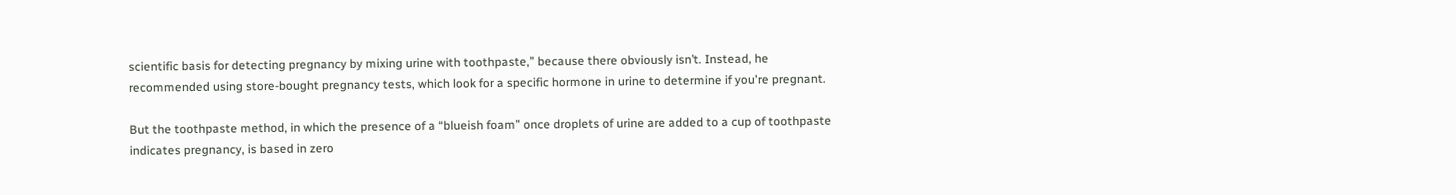scientific basis for detecting pregnancy by mixing urine with toothpaste,” because there obviously isn’t. Instead, he recommended using store-bought pregnancy tests, which look for a specific hormone in urine to determine if you're pregnant.

But the toothpaste method, in which the presence of a “blueish foam” once droplets of urine are added to a cup of toothpaste indicates pregnancy, is based in zero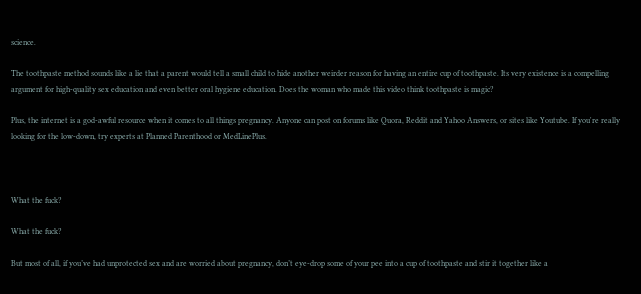science.

The toothpaste method sounds like a lie that a parent would tell a small child to hide another weirder reason for having an entire cup of toothpaste. Its very existence is a compelling argument for high-quality sex education and even better oral hygiene education. Does the woman who made this video think toothpaste is magic?

Plus, the internet is a god-awful resource when it comes to all things pregnancy. Anyone can post on forums like Quora, Reddit and Yahoo Answers, or sites like Youtube. If you're really looking for the low-down, try experts at Planned Parenthood or MedLinePlus.



What the fuck?

What the fuck?

But most of all, if you’ve had unprotected sex and are worried about pregnancy, don’t eye-drop some of your pee into a cup of toothpaste and stir it together like a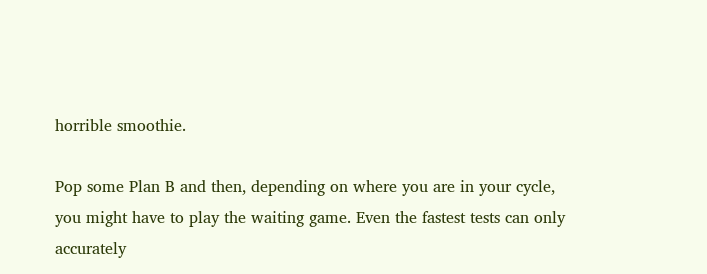horrible smoothie.

Pop some Plan B and then, depending on where you are in your cycle, you might have to play the waiting game. Even the fastest tests can only accurately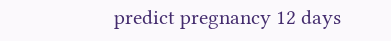predict pregnancy 12 days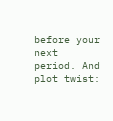before your next period. And plot twist: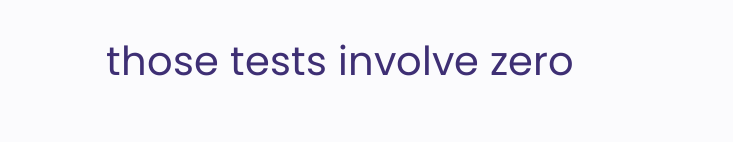those tests involve zero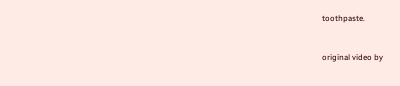toothpaste.


original video by